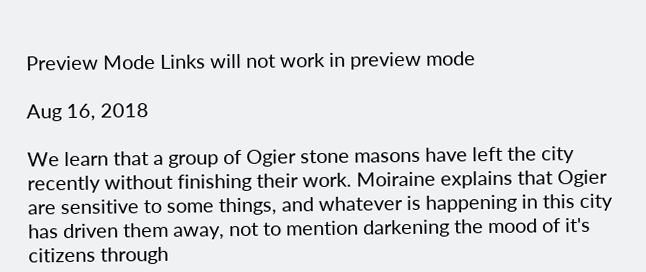Preview Mode Links will not work in preview mode

Aug 16, 2018

We learn that a group of Ogier stone masons have left the city recently without finishing their work. Moiraine explains that Ogier are sensitive to some things, and whatever is happening in this city has driven them away, not to mention darkening the mood of it's citizens through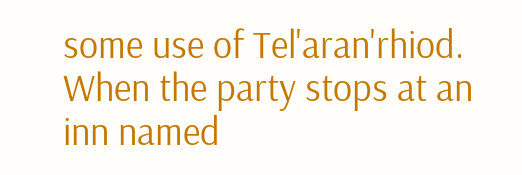some use of Tel'aran'rhiod. When the party stops at an inn named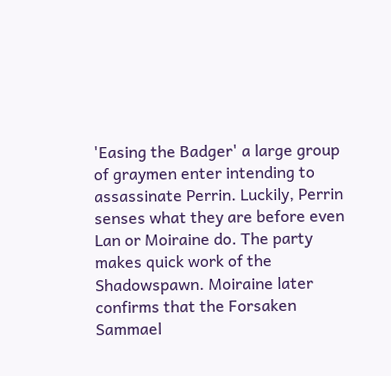'Easing the Badger' a large group of graymen enter intending to assassinate Perrin. Luckily, Perrin senses what they are before even Lan or Moiraine do. The party makes quick work of the Shadowspawn. Moiraine later confirms that the Forsaken Sammael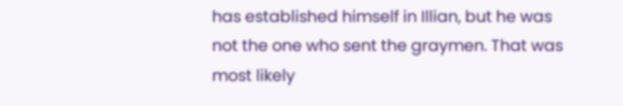has established himself in Illian, but he was not the one who sent the graymen. That was most likely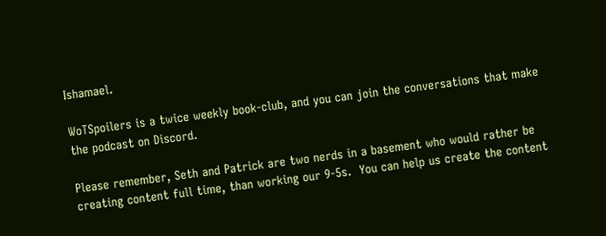Ishamael.

WoTSpoilers is a twice weekly book-club, and you can join the conversations that make the podcast on Discord.

Please remember, Seth and Patrick are two nerds in a basement who would rather be creating content full time, than working our 9-5s.  You can help us create the content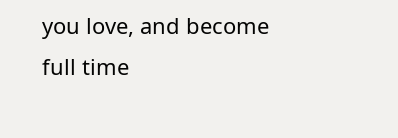you love, and become full time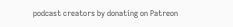podcast creators by donating on Patreon